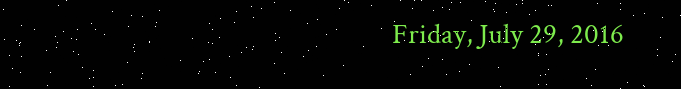Friday, July 29, 2016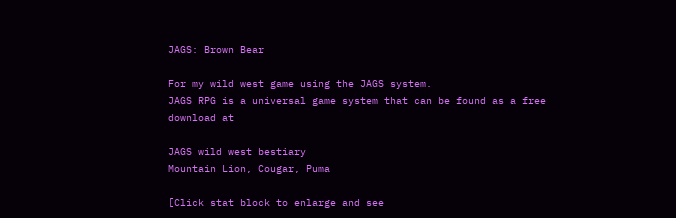JAGS: Brown Bear

For my wild west game using the JAGS system.
JAGS RPG is a universal game system that can be found as a free download at

JAGS wild west bestiary
Mountain Lion, Cougar, Puma

[Click stat block to enlarge and see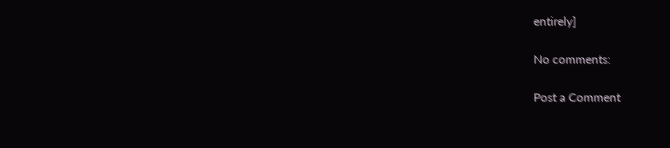entirely]

No comments:

Post a Comment